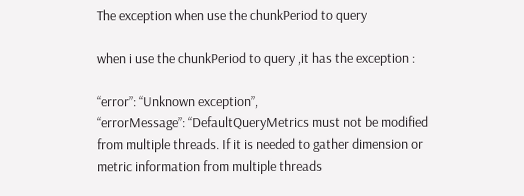The exception when use the chunkPeriod to query

when i use the chunkPeriod to query ,it has the exception :

“error”: “Unknown exception”,
“errorMessage”: “DefaultQueryMetrics must not be modified from multiple threads. If it is needed to gather dimension or metric information from multiple threads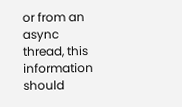or from an async thread, this information should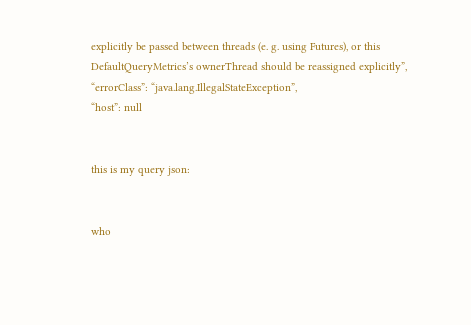explicitly be passed between threads (e. g. using Futures), or this DefaultQueryMetrics’s ownerThread should be reassigned explicitly”,
“errorClass”: “java.lang.IllegalStateException”,
“host”: null


this is my query json:


who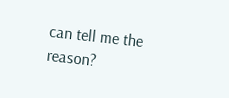can tell me the reason?